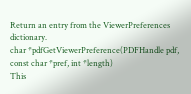Return an entry from the ViewerPreferences dictionary.
char *pdfGetViewerPreference(PDFHandle pdf, const char *pref, int *length)
This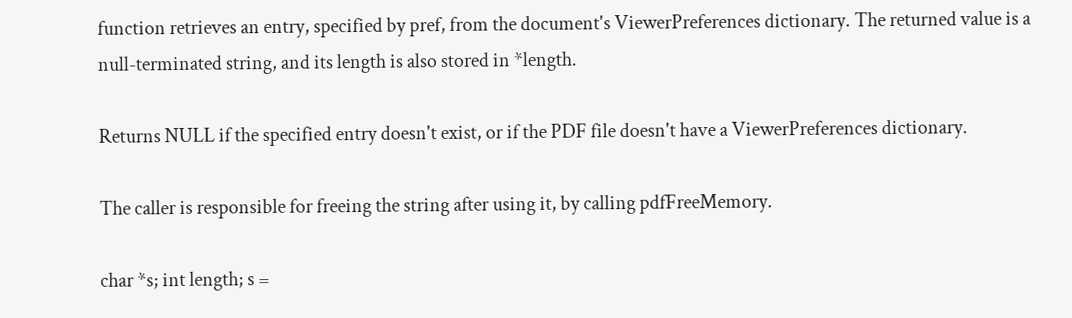function retrieves an entry, specified by pref, from the document's ViewerPreferences dictionary. The returned value is a null-terminated string, and its length is also stored in *length.

Returns NULL if the specified entry doesn't exist, or if the PDF file doesn't have a ViewerPreferences dictionary.

The caller is responsible for freeing the string after using it, by calling pdfFreeMemory.

char *s; int length; s =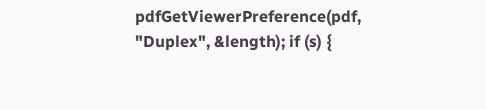pdfGetViewerPreference(pdf, "Duplex", &length); if (s) {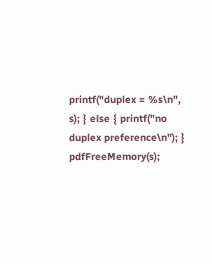printf("duplex = %s\n", s); } else { printf("no duplex preference\n"); } pdfFreeMemory(s);